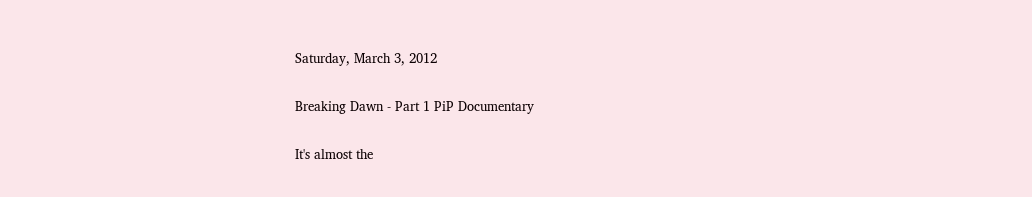Saturday, March 3, 2012

Breaking Dawn - Part 1 PiP Documentary

It's almost the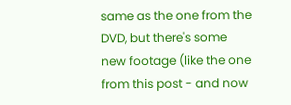same as the one from the DVD, but there's some new footage (like the one from this post - and now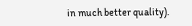in much better quality).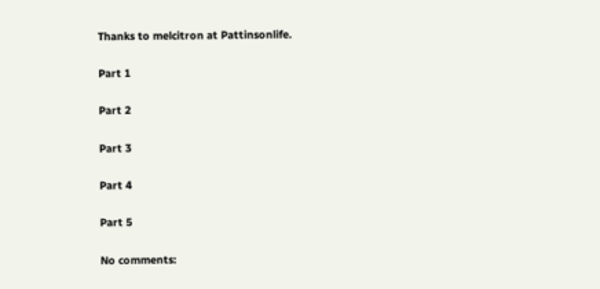Thanks to melcitron at Pattinsonlife.

Part 1

Part 2

Part 3

Part 4

Part 5

No comments: